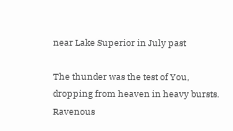near Lake Superior in July past

The thunder was the test of You,
dropping from heaven in heavy bursts.
Ravenous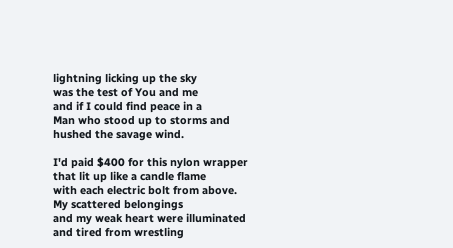lightning licking up the sky
was the test of You and me
and if I could find peace in a
Man who stood up to storms and
hushed the savage wind.

I'd paid $400 for this nylon wrapper
that lit up like a candle flame
with each electric bolt from above.
My scattered belongings
and my weak heart were illuminated
and tired from wrestling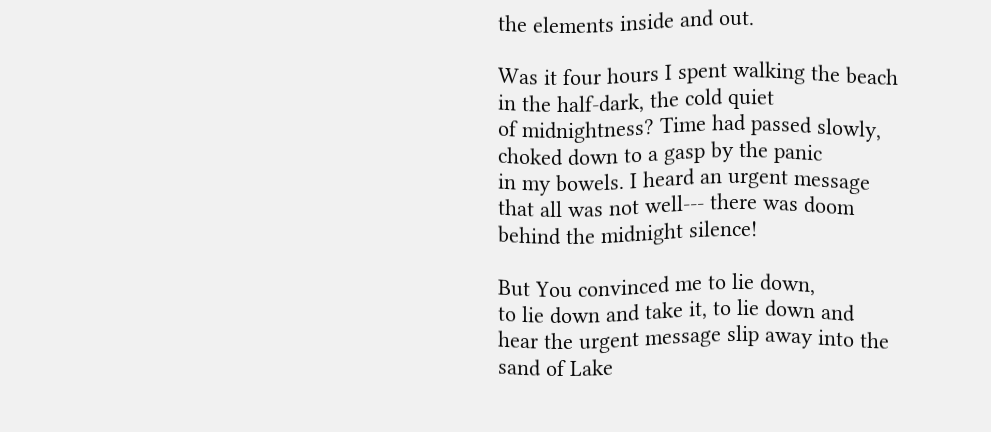the elements inside and out.

Was it four hours I spent walking the beach
in the half-dark, the cold quiet
of midnightness? Time had passed slowly,
choked down to a gasp by the panic
in my bowels. I heard an urgent message
that all was not well--- there was doom
behind the midnight silence!

But You convinced me to lie down,
to lie down and take it, to lie down and
hear the urgent message slip away into the
sand of Lake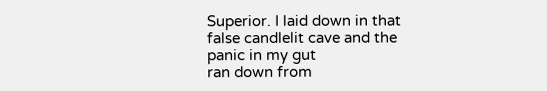Superior. I laid down in that
false candlelit cave and the panic in my gut
ran down from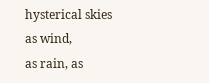hysterical skies as wind,
as rain, as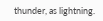thunder, as lightning.